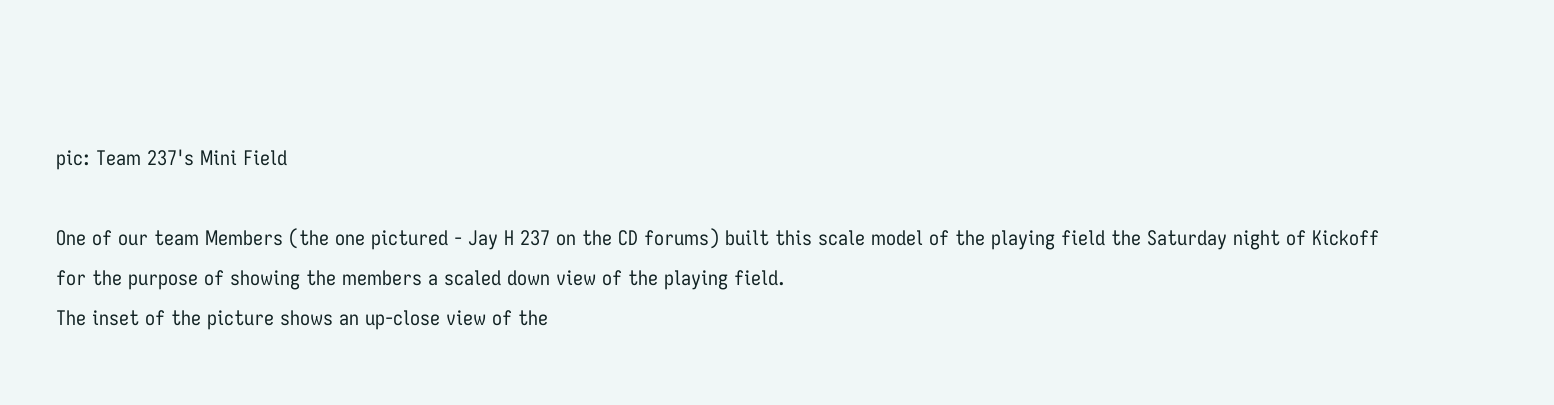pic: Team 237's Mini Field

One of our team Members (the one pictured - Jay H 237 on the CD forums) built this scale model of the playing field the Saturday night of Kickoff for the purpose of showing the members a scaled down view of the playing field.
The inset of the picture shows an up-close view of the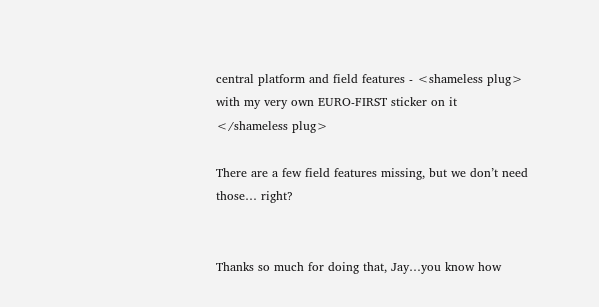central platform and field features - <shameless plug> with my very own EURO-FIRST sticker on it </shameless plug>

There are a few field features missing, but we don’t need those… right?


Thanks so much for doing that, Jay…you know how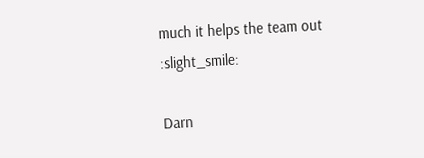much it helps the team out :slight_smile:

Darn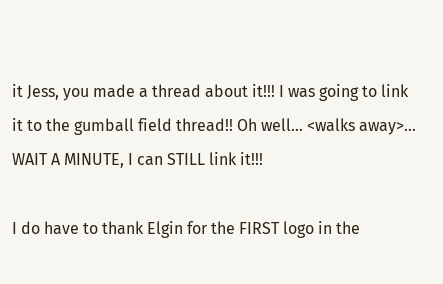it Jess, you made a thread about it!!! I was going to link it to the gumball field thread!! Oh well… <walks away>…
WAIT A MINUTE, I can STILL link it!!!

I do have to thank Elgin for the FIRST logo in the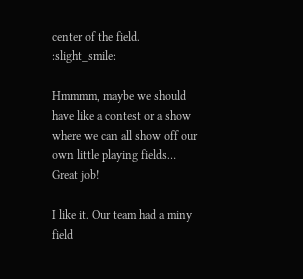center of the field. :slight_smile:

Hmmmm, maybe we should have like a contest or a show where we can all show off our own little playing fields… Great job!

I like it. Our team had a miny field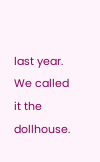last year. We called it the dollhouse.